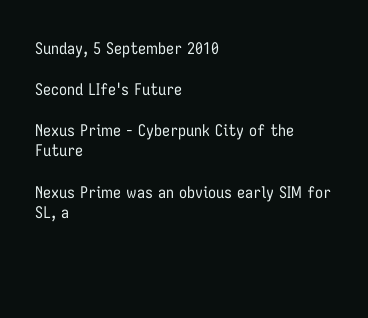Sunday, 5 September 2010

Second LIfe's Future

Nexus Prime - Cyberpunk City of the Future

Nexus Prime was an obvious early SIM for SL, a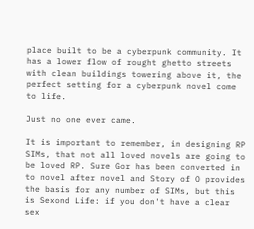place built to be a cyberpunk community. It has a lower flow of rought ghetto streets with clean buildings towering above it, the perfect setting for a cyberpunk novel come to life.

Just no one ever came.

It is important to remember, in designing RP SIMs, that not all loved novels are going to be loved RP. Sure Gor has been converted in to novel after novel and Story of O provides the basis for any number of SIMs, but this is Sexond Life: if you don't have a clear sex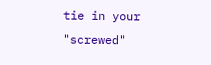tie in your "screwed"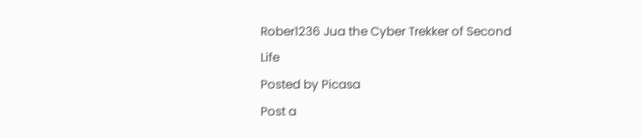Rober1236 Jua the Cyber Trekker of Second Life
Posted by Picasa
Post a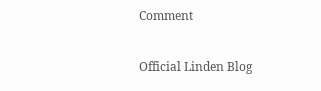Comment

Official Linden Blog